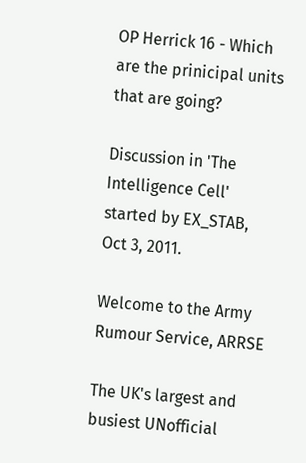OP Herrick 16 - Which are the prinicipal units that are going?

Discussion in 'The Intelligence Cell' started by EX_STAB, Oct 3, 2011.

Welcome to the Army Rumour Service, ARRSE

The UK's largest and busiest UNofficial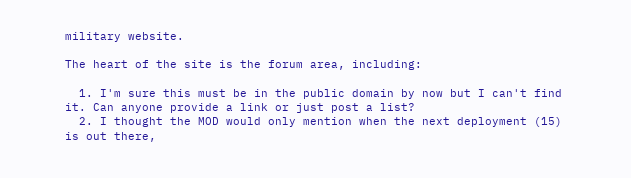military website.

The heart of the site is the forum area, including:

  1. I'm sure this must be in the public domain by now but I can't find it. Can anyone provide a link or just post a list?
  2. I thought the MOD would only mention when the next deployment (15) is out there,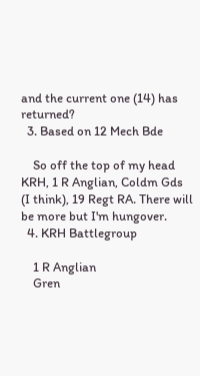and the current one (14) has returned?
  3. Based on 12 Mech Bde

    So off the top of my head KRH, 1 R Anglian, Coldm Gds (I think), 19 Regt RA. There will be more but I'm hungover.
  4. KRH Battlegroup

    1 R Anglian
    Gren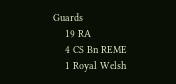Guards
    19 RA
    4 CS Bn REME
    1 Royal Welsh